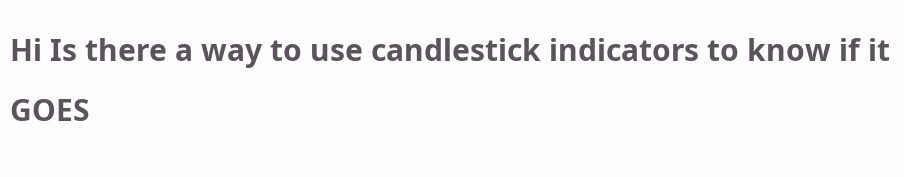Hi Is there a way to use candlestick indicators to know if it GOES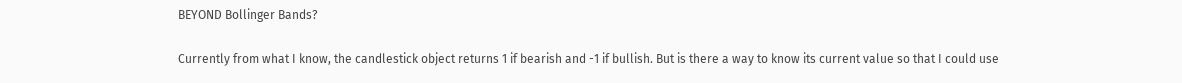BEYOND Bollinger Bands?

Currently from what I know, the candlestick object returns 1 if bearish and -1 if bullish. But is there a way to know its current value so that I could use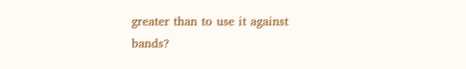greater than to use it against bands?